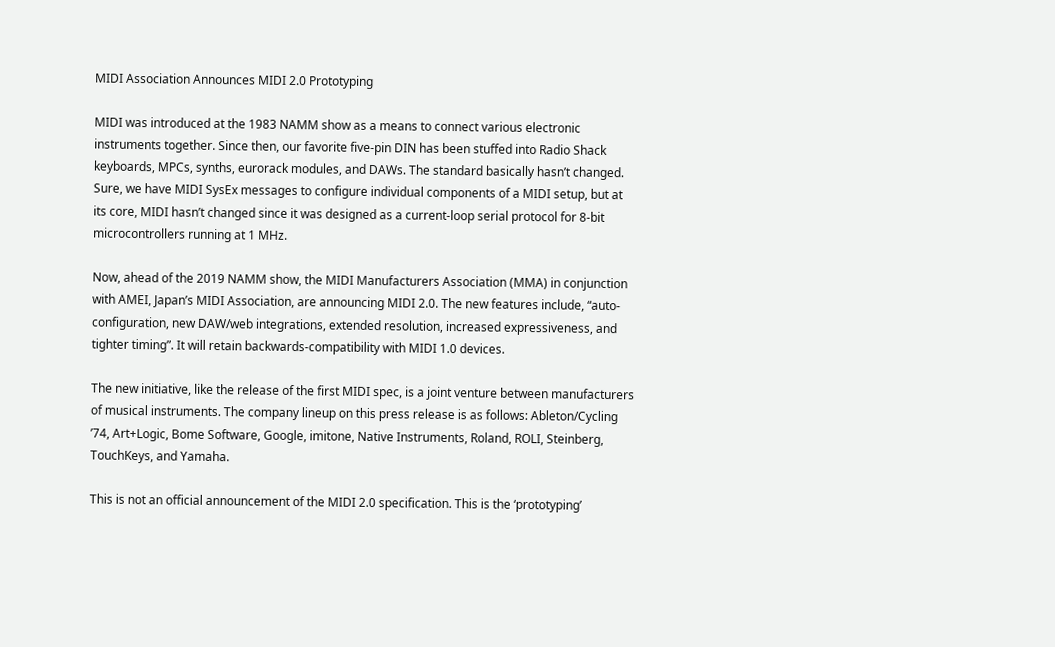MIDI Association Announces MIDI 2.0 Prototyping

MIDI was introduced at the 1983 NAMM show as a means to connect various electronic instruments together. Since then, our favorite five-pin DIN has been stuffed into Radio Shack keyboards, MPCs, synths, eurorack modules, and DAWs. The standard basically hasn’t changed. Sure, we have MIDI SysEx messages to configure individual components of a MIDI setup, but at its core, MIDI hasn’t changed since it was designed as a current-loop serial protocol for 8-bit microcontrollers running at 1 MHz.

Now, ahead of the 2019 NAMM show, the MIDI Manufacturers Association (MMA) in conjunction with AMEI, Japan’s MIDI Association, are announcing MIDI 2.0. The new features include, “auto-configuration, new DAW/web integrations, extended resolution, increased expressiveness, and tighter timing”. It will retain backwards-compatibility with MIDI 1.0 devices.

The new initiative, like the release of the first MIDI spec, is a joint venture between manufacturers of musical instruments. The company lineup on this press release is as follows: Ableton/Cycling ’74, Art+Logic, Bome Software, Google, imitone, Native Instruments, Roland, ROLI, Steinberg, TouchKeys, and Yamaha.

This is not an official announcement of the MIDI 2.0 specification. This is the ‘prototyping’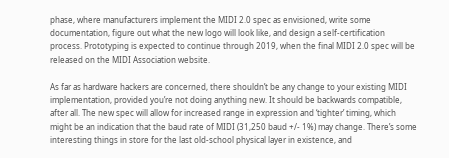phase, where manufacturers implement the MIDI 2.0 spec as envisioned, write some documentation, figure out what the new logo will look like, and design a self-certification process. Prototyping is expected to continue through 2019, when the final MIDI 2.0 spec will be released on the MIDI Association website.

As far as hardware hackers are concerned, there shouldn’t be any change to your existing MIDI implementation, provided you’re not doing anything new. It should be backwards compatible, after all. The new spec will allow for increased range in expression and ‘tighter’ timing, which might be an indication that the baud rate of MIDI (31,250 baud +/- 1%) may change. There’s some interesting things in store for the last old-school physical layer in existence, and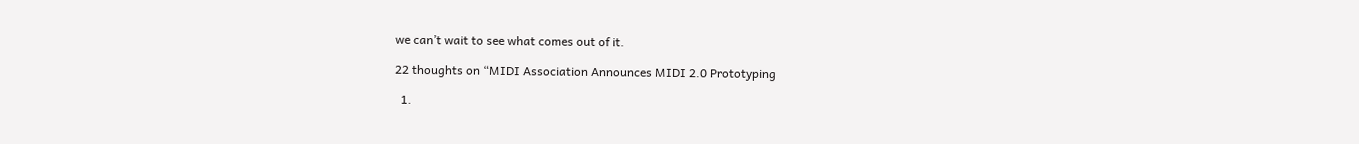we can’t wait to see what comes out of it.

22 thoughts on “MIDI Association Announces MIDI 2.0 Prototyping

  1.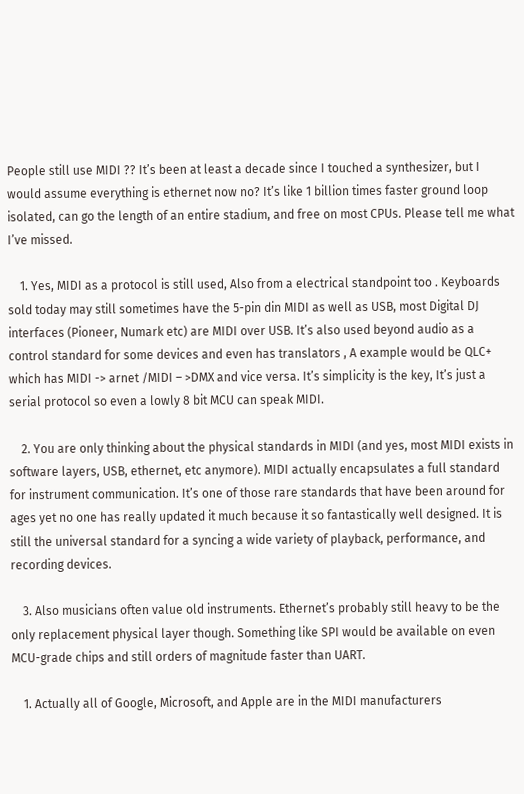People still use MIDI ?? It’s been at least a decade since I touched a synthesizer, but I would assume everything is ethernet now no? It’s like 1 billion times faster ground loop isolated, can go the length of an entire stadium, and free on most CPUs. Please tell me what I’ve missed.

    1. Yes, MIDI as a protocol is still used, Also from a electrical standpoint too . Keyboards sold today may still sometimes have the 5-pin din MIDI as well as USB, most Digital DJ interfaces (Pioneer, Numark etc) are MIDI over USB. It’s also used beyond audio as a control standard for some devices and even has translators , A example would be QLC+ which has MIDI -> arnet /MIDI – >DMX and vice versa. It’s simplicity is the key, It’s just a serial protocol so even a lowly 8 bit MCU can speak MIDI.

    2. You are only thinking about the physical standards in MIDI (and yes, most MIDI exists in software layers, USB, ethernet, etc anymore). MIDI actually encapsulates a full standard for instrument communication. It’s one of those rare standards that have been around for ages yet no one has really updated it much because it so fantastically well designed. It is still the universal standard for a syncing a wide variety of playback, performance, and recording devices.

    3. Also musicians often value old instruments. Ethernet’s probably still heavy to be the only replacement physical layer though. Something like SPI would be available on even MCU-grade chips and still orders of magnitude faster than UART.

    1. Actually all of Google, Microsoft, and Apple are in the MIDI manufacturers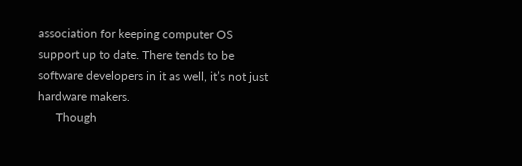association for keeping computer OS support up to date. There tends to be software developers in it as well, it’s not just hardware makers.
      Though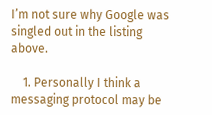I’m not sure why Google was singled out in the listing above.

    1. Personally I think a messaging protocol may be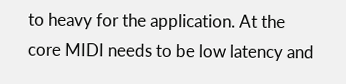to heavy for the application. At the core MIDI needs to be low latency and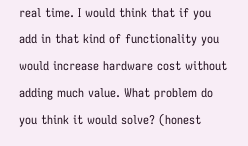real time. I would think that if you add in that kind of functionality you would increase hardware cost without adding much value. What problem do you think it would solve? (honest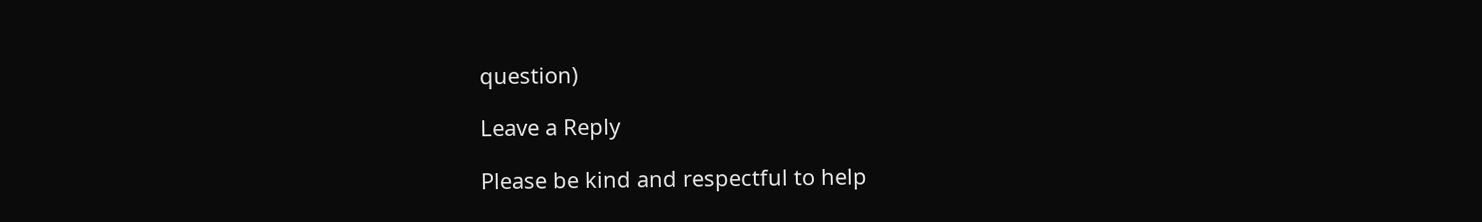question)

Leave a Reply

Please be kind and respectful to help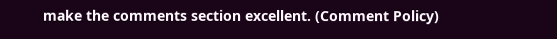make the comments section excellent. (Comment Policy)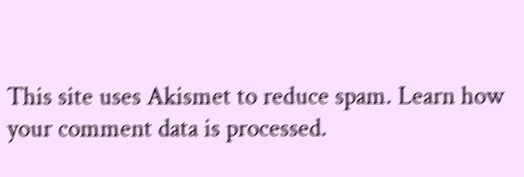This site uses Akismet to reduce spam. Learn how your comment data is processed.